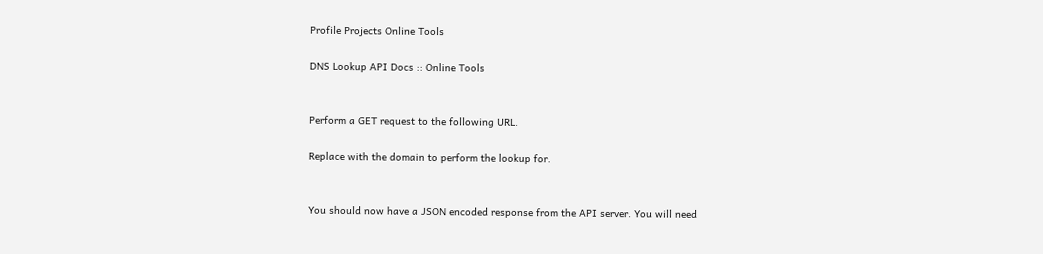Profile Projects Online Tools

DNS Lookup API Docs :: Online Tools


Perform a GET request to the following URL.

Replace with the domain to perform the lookup for.


You should now have a JSON encoded response from the API server. You will need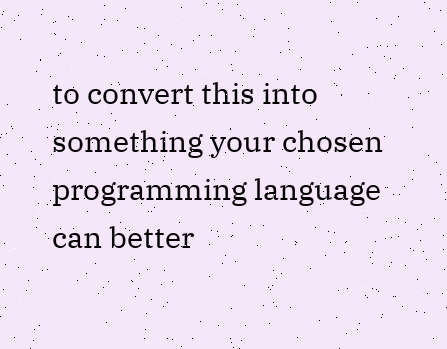to convert this into something your chosen programming language can better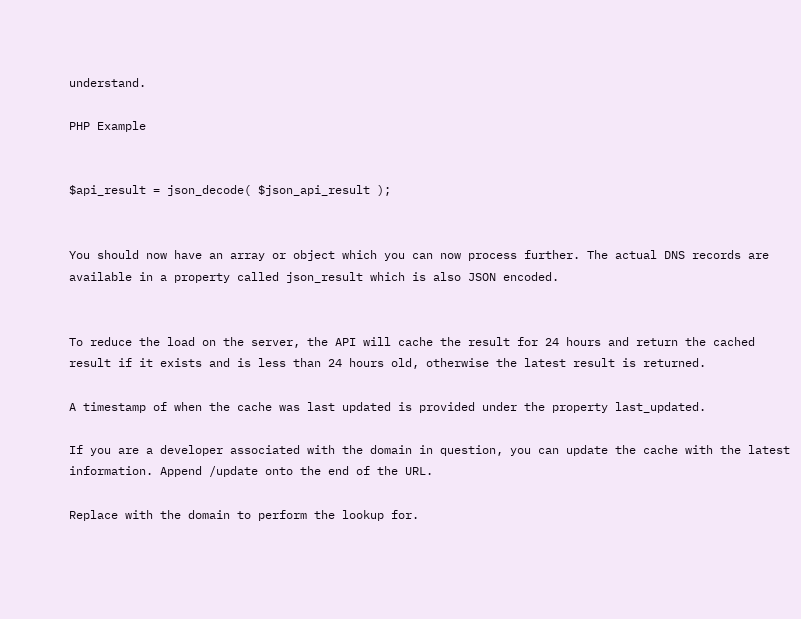understand.

PHP Example


$api_result = json_decode( $json_api_result );


You should now have an array or object which you can now process further. The actual DNS records are available in a property called json_result which is also JSON encoded.


To reduce the load on the server, the API will cache the result for 24 hours and return the cached result if it exists and is less than 24 hours old, otherwise the latest result is returned.

A timestamp of when the cache was last updated is provided under the property last_updated.

If you are a developer associated with the domain in question, you can update the cache with the latest information. Append /update onto the end of the URL.

Replace with the domain to perform the lookup for.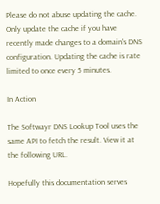Please do not abuse updating the cache. Only update the cache if you have recently made changes to a domain's DNS configuration. Updating the cache is rate limited to once every 5 minutes.

In Action

The Softwayr DNS Lookup Tool uses the same API to fetch the result. View it at the following URL.

Hopefully this documentation serves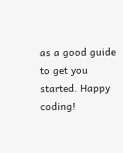as a good guide to get you started. Happy coding!